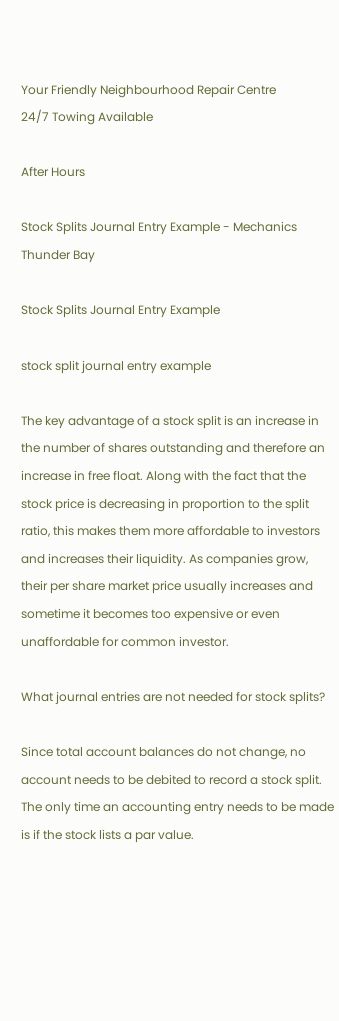Your Friendly Neighbourhood Repair Centre
24/7 Towing Available

After Hours

Stock Splits Journal Entry Example - Mechanics Thunder Bay

Stock Splits Journal Entry Example

stock split journal entry example

The key advantage of a stock split is an increase in the number of shares outstanding and therefore an increase in free float. Along with the fact that the stock price is decreasing in proportion to the split ratio, this makes them more affordable to investors and increases their liquidity. As companies grow, their per share market price usually increases and sometime it becomes too expensive or even unaffordable for common investor.

What journal entries are not needed for stock splits?

Since total account balances do not change, no account needs to be debited to record a stock split. The only time an accounting entry needs to be made is if the stock lists a par value.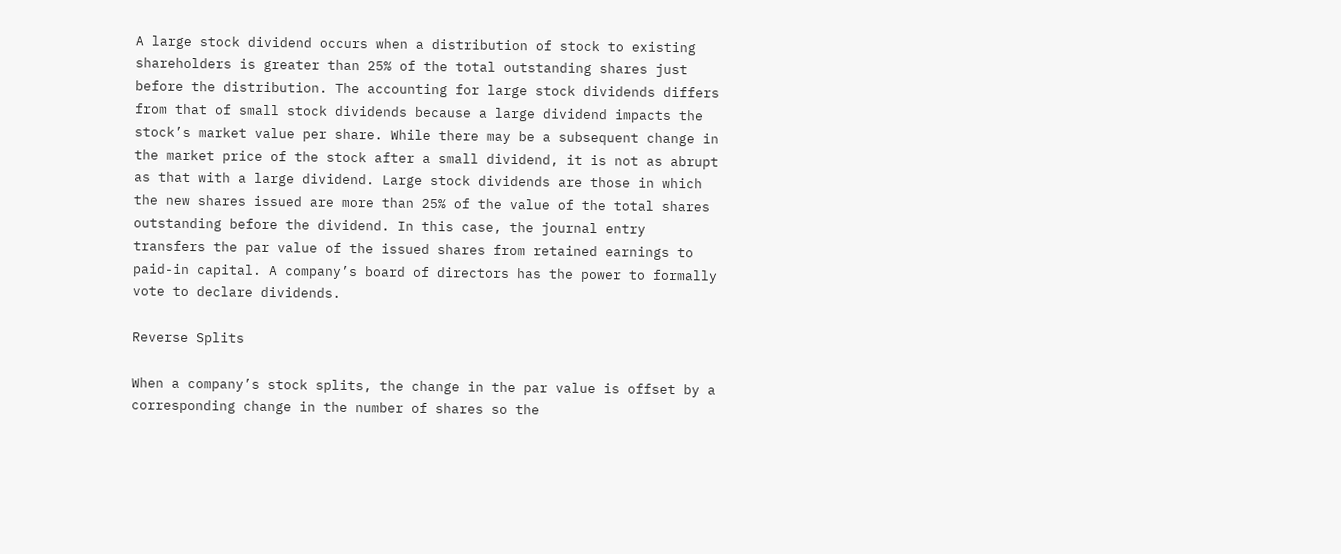A large stock dividend occurs when a distribution of stock to existing shareholders is greater than 25% of the total outstanding shares just before the distribution. The accounting for large stock dividends differs from that of small stock dividends because a large dividend impacts the stock’s market value per share. While there may be a subsequent change in the market price of the stock after a small dividend, it is not as abrupt as that with a large dividend. Large stock dividends are those in which the new shares issued are more than 25% of the value of the total shares outstanding before the dividend. In this case, the journal entry transfers the par value of the issued shares from retained earnings to paid-in capital. A company’s board of directors has the power to formally vote to declare dividends.

Reverse Splits

When a company’s stock splits, the change in the par value is offset by a corresponding change in the number of shares so the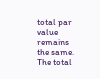total par value remains the same. The total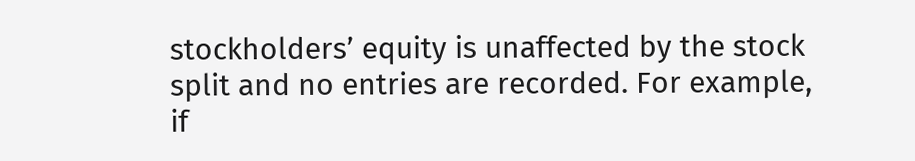stockholders’ equity is unaffected by the stock split and no entries are recorded. For example, if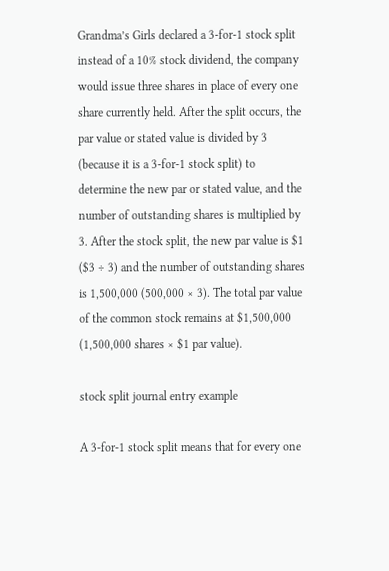Grandma’s Girls declared a 3‐for‐1 stock split instead of a 10% stock dividend, the company would issue three shares in place of every one share currently held. After the split occurs, the par value or stated value is divided by 3 (because it is a 3‐for‐1 stock split) to determine the new par or stated value, and the number of outstanding shares is multiplied by 3. After the stock split, the new par value is $1 ($3 ÷ 3) and the number of outstanding shares is 1,500,000 (500,000 × 3). The total par value of the common stock remains at $1,500,000 (1,500,000 shares × $1 par value).

stock split journal entry example

A 3-for-1 stock split means that for every one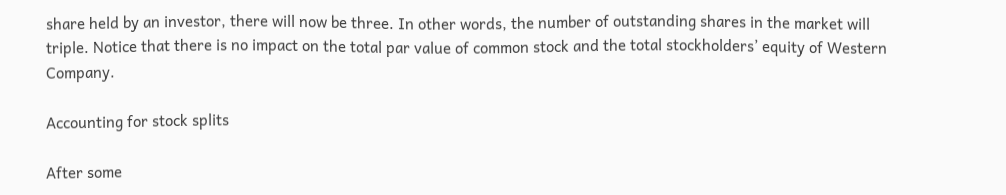share held by an investor, there will now be three. In other words, the number of outstanding shares in the market will triple. Notice that there is no impact on the total par value of common stock and the total stockholders’ equity of Western Company.

Accounting for stock splits

After some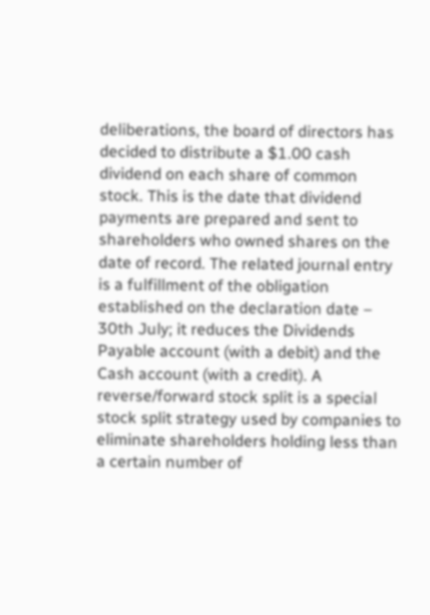deliberations, the board of directors has decided to distribute a $1.00 cash dividend on each share of common stock. This is the date that dividend payments are prepared and sent to shareholders who owned shares on the date of record. The related journal entry is a fulfillment of the obligation established on the declaration date – 30th July; it reduces the Dividends Payable account (with a debit) and the Cash account (with a credit). A reverse/forward stock split is a special stock split strategy used by companies to eliminate shareholders holding less than a certain number of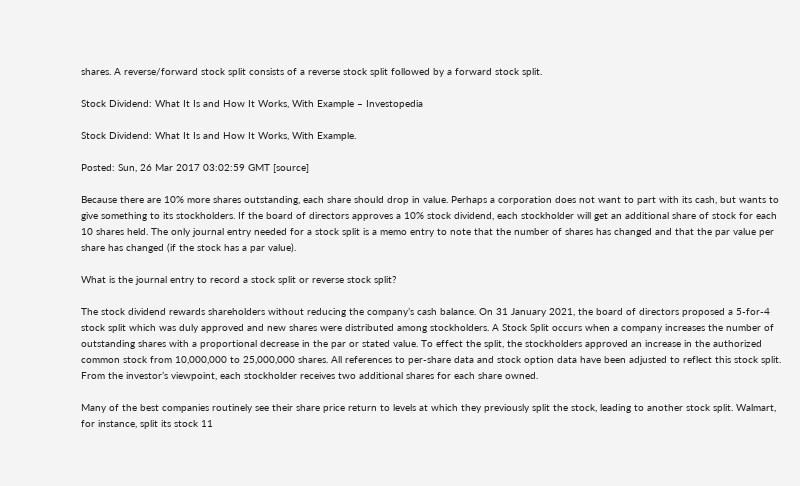shares. A reverse/forward stock split consists of a reverse stock split followed by a forward stock split.

Stock Dividend: What It Is and How It Works, With Example – Investopedia

Stock Dividend: What It Is and How It Works, With Example.

Posted: Sun, 26 Mar 2017 03:02:59 GMT [source]

Because there are 10% more shares outstanding, each share should drop in value. Perhaps a corporation does not want to part with its cash, but wants to give something to its stockholders. If the board of directors approves a 10% stock dividend, each stockholder will get an additional share of stock for each 10 shares held. The only journal entry needed for a stock split is a memo entry to note that the number of shares has changed and that the par value per share has changed (if the stock has a par value).

What is the journal entry to record a stock split or reverse stock split?

The stock dividend rewards shareholders without reducing the company’s cash balance. On 31 January 2021, the board of directors proposed a 5-for-4 stock split which was duly approved and new shares were distributed among stockholders. A Stock Split occurs when a company increases the number of outstanding shares with a proportional decrease in the par or stated value. To effect the split, the stockholders approved an increase in the authorized common stock from 10,000,000 to 25,000,000 shares. All references to per-share data and stock option data have been adjusted to reflect this stock split. From the investor’s viewpoint, each stockholder receives two additional shares for each share owned.

Many of the best companies routinely see their share price return to levels at which they previously split the stock, leading to another stock split. Walmart, for instance, split its stock 11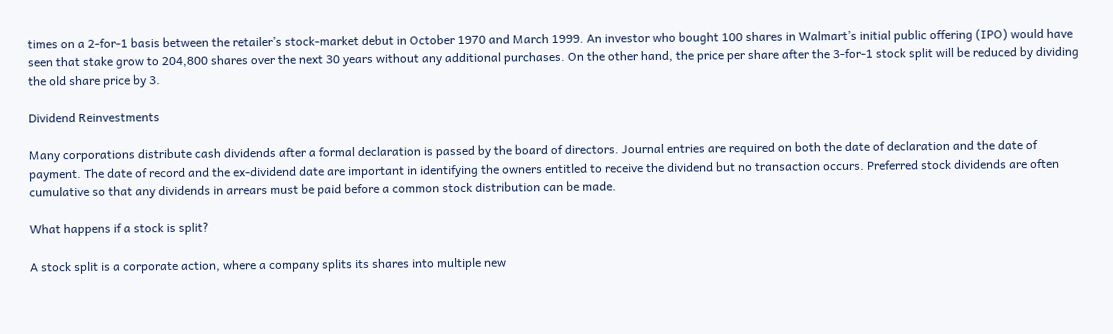times on a 2-for-1 basis between the retailer’s stock-market debut in October 1970 and March 1999. An investor who bought 100 shares in Walmart’s initial public offering (IPO) would have seen that stake grow to 204,800 shares over the next 30 years without any additional purchases. On the other hand, the price per share after the 3-for-1 stock split will be reduced by dividing the old share price by 3.

Dividend Reinvestments

Many corporations distribute cash dividends after a formal declaration is passed by the board of directors. Journal entries are required on both the date of declaration and the date of payment. The date of record and the ex-dividend date are important in identifying the owners entitled to receive the dividend but no transaction occurs. Preferred stock dividends are often cumulative so that any dividends in arrears must be paid before a common stock distribution can be made.

What happens if a stock is split?

A stock split is a corporate action, where a company splits its shares into multiple new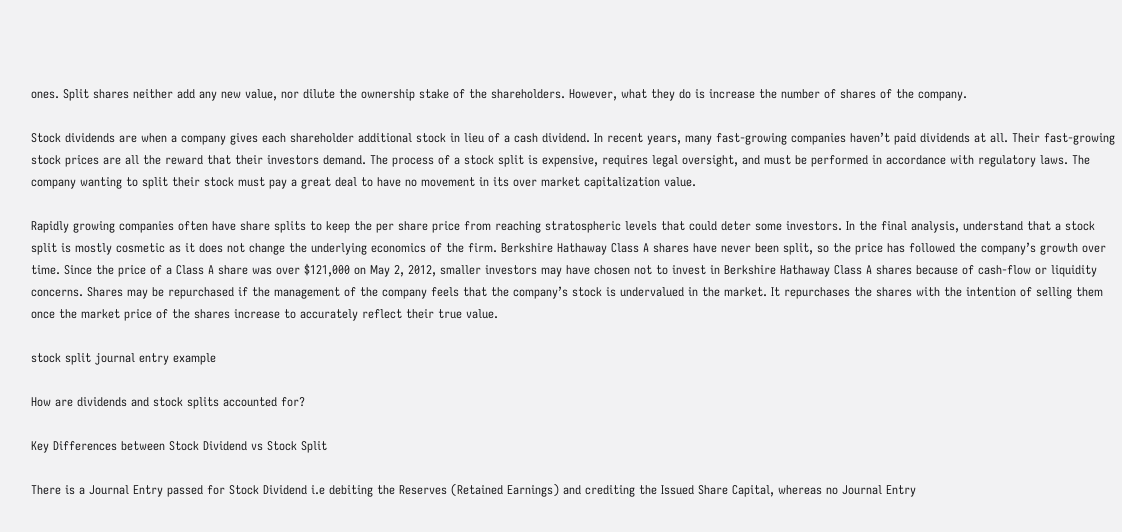ones. Split shares neither add any new value, nor dilute the ownership stake of the shareholders. However, what they do is increase the number of shares of the company.

Stock dividends are when a company gives each shareholder additional stock in lieu of a cash dividend. In recent years, many fast-growing companies haven’t paid dividends at all. Their fast-growing stock prices are all the reward that their investors demand. The process of a stock split is expensive, requires legal oversight, and must be performed in accordance with regulatory laws. The company wanting to split their stock must pay a great deal to have no movement in its over market capitalization value.

Rapidly growing companies often have share splits to keep the per share price from reaching stratospheric levels that could deter some investors. In the final analysis, understand that a stock split is mostly cosmetic as it does not change the underlying economics of the firm. Berkshire Hathaway Class A shares have never been split, so the price has followed the company’s growth over time. Since the price of a Class A share was over $121,000 on May 2, 2012, smaller investors may have chosen not to invest in Berkshire Hathaway Class A shares because of cash-flow or liquidity concerns. Shares may be repurchased if the management of the company feels that the company’s stock is undervalued in the market. It repurchases the shares with the intention of selling them once the market price of the shares increase to accurately reflect their true value.

stock split journal entry example

How are dividends and stock splits accounted for?

Key Differences between Stock Dividend vs Stock Split

There is a Journal Entry passed for Stock Dividend i.e debiting the Reserves (Retained Earnings) and crediting the Issued Share Capital, whereas no Journal Entry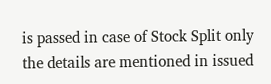is passed in case of Stock Split only the details are mentioned in issued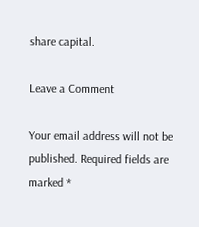share capital.

Leave a Comment

Your email address will not be published. Required fields are marked *